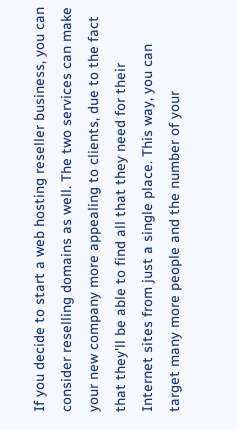If you decide to start a web hosting reseller business, you can consider reselling domains as well. The two services can make your new company more appealing to clients, due to the fact that they'll be able to find all that they need for their Internet sites from just a single place. This way, you can target many more people and the number of your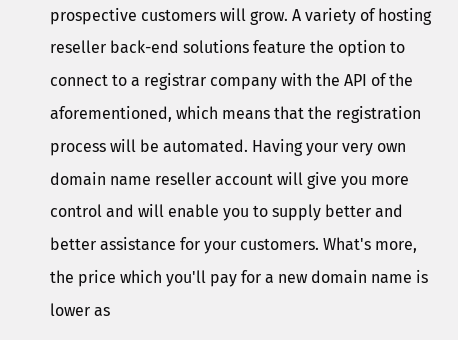prospective customers will grow. A variety of hosting reseller back-end solutions feature the option to connect to a registrar company with the API of the aforementioned, which means that the registration process will be automated. Having your very own domain name reseller account will give you more control and will enable you to supply better and better assistance for your customers. What's more, the price which you'll pay for a new domain name is lower as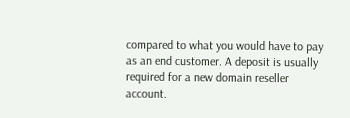compared to what you would have to pay as an end customer. A deposit is usually required for a new domain reseller account.